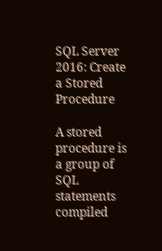SQL Server 2016: Create a Stored Procedure

A stored procedure is a group of SQL statements compiled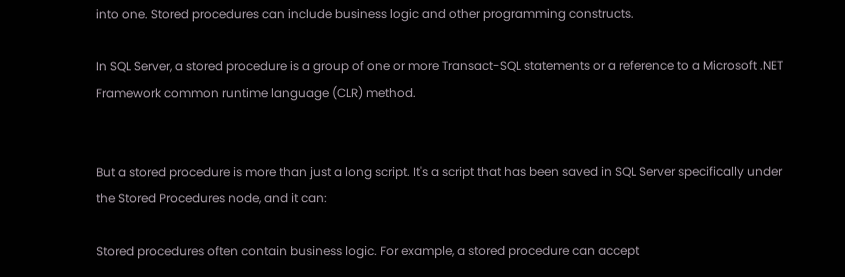into one. Stored procedures can include business logic and other programming constructs.

In SQL Server, a stored procedure is a group of one or more Transact-SQL statements or a reference to a Microsoft .NET Framework common runtime language (CLR) method.


But a stored procedure is more than just a long script. It's a script that has been saved in SQL Server specifically under the Stored Procedures node, and it can:

Stored procedures often contain business logic. For example, a stored procedure can accept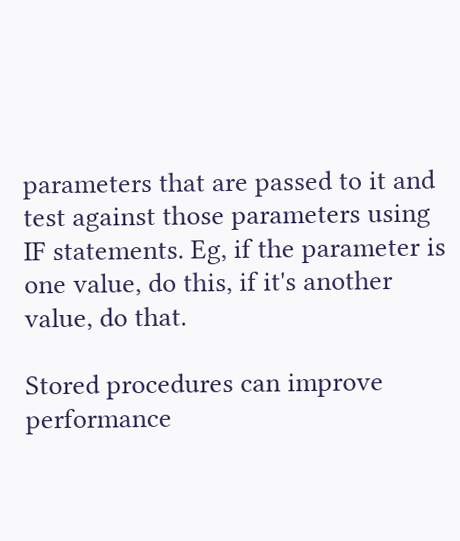parameters that are passed to it and test against those parameters using IF statements. Eg, if the parameter is one value, do this, if it's another value, do that.

Stored procedures can improve performance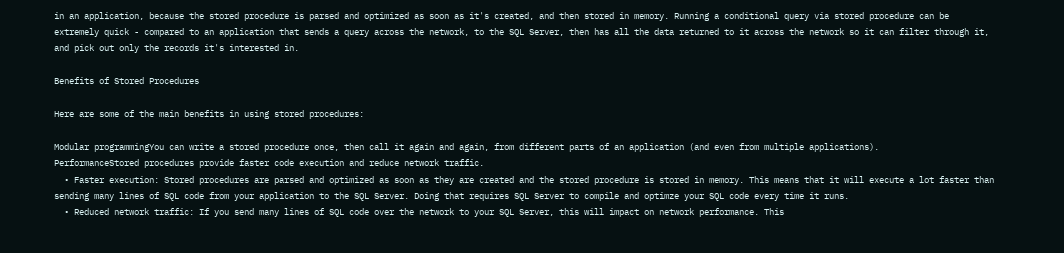in an application, because the stored procedure is parsed and optimized as soon as it's created, and then stored in memory. Running a conditional query via stored procedure can be extremely quick - compared to an application that sends a query across the network, to the SQL Server, then has all the data returned to it across the network so it can filter through it, and pick out only the records it's interested in.

Benefits of Stored Procedures

Here are some of the main benefits in using stored procedures:

Modular programmingYou can write a stored procedure once, then call it again and again, from different parts of an application (and even from multiple applications).
PerformanceStored procedures provide faster code execution and reduce network traffic.
  • Faster execution: Stored procedures are parsed and optimized as soon as they are created and the stored procedure is stored in memory. This means that it will execute a lot faster than sending many lines of SQL code from your application to the SQL Server. Doing that requires SQL Server to compile and optimze your SQL code every time it runs.
  • Reduced network traffic: If you send many lines of SQL code over the network to your SQL Server, this will impact on network performance. This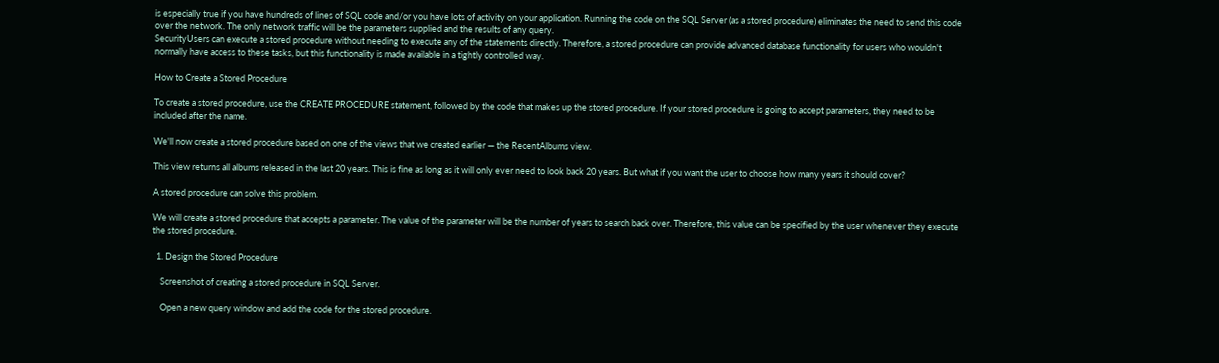is especially true if you have hundreds of lines of SQL code and/or you have lots of activity on your application. Running the code on the SQL Server (as a stored procedure) eliminates the need to send this code over the network. The only network traffic will be the parameters supplied and the results of any query.
SecurityUsers can execute a stored procedure without needing to execute any of the statements directly. Therefore, a stored procedure can provide advanced database functionality for users who wouldn't normally have access to these tasks, but this functionality is made available in a tightly controlled way.

How to Create a Stored Procedure

To create a stored procedure, use the CREATE PROCEDURE statement, followed by the code that makes up the stored procedure. If your stored procedure is going to accept parameters, they need to be included after the name.

We'll now create a stored procedure based on one of the views that we created earlier — the RecentAlbums view.

This view returns all albums released in the last 20 years. This is fine as long as it will only ever need to look back 20 years. But what if you want the user to choose how many years it should cover?

A stored procedure can solve this problem.

We will create a stored procedure that accepts a parameter. The value of the parameter will be the number of years to search back over. Therefore, this value can be specified by the user whenever they execute the stored procedure.

  1. Design the Stored Procedure

    Screenshot of creating a stored procedure in SQL Server.

    Open a new query window and add the code for the stored procedure.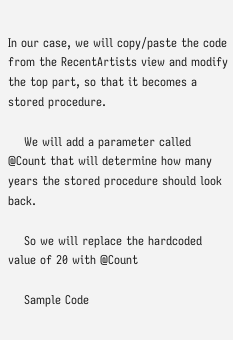In our case, we will copy/paste the code from the RecentArtists view and modify the top part, so that it becomes a stored procedure.

    We will add a parameter called @Count that will determine how many years the stored procedure should look back.

    So we will replace the hardcoded value of 20 with @Count

    Sample Code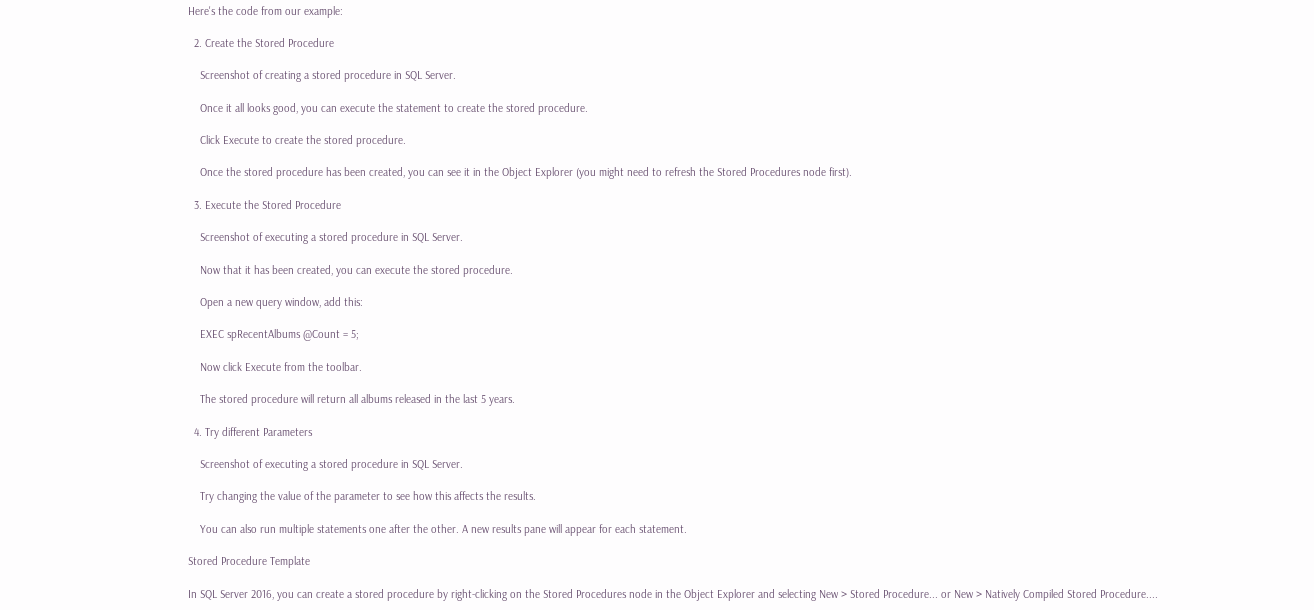Here's the code from our example:

  2. Create the Stored Procedure

    Screenshot of creating a stored procedure in SQL Server.

    Once it all looks good, you can execute the statement to create the stored procedure.

    Click Execute to create the stored procedure.

    Once the stored procedure has been created, you can see it in the Object Explorer (you might need to refresh the Stored Procedures node first).

  3. Execute the Stored Procedure

    Screenshot of executing a stored procedure in SQL Server.

    Now that it has been created, you can execute the stored procedure.

    Open a new query window, add this:

    EXEC spRecentAlbums @Count = 5;

    Now click Execute from the toolbar.

    The stored procedure will return all albums released in the last 5 years.

  4. Try different Parameters

    Screenshot of executing a stored procedure in SQL Server.

    Try changing the value of the parameter to see how this affects the results.

    You can also run multiple statements one after the other. A new results pane will appear for each statement.

Stored Procedure Template

In SQL Server 2016, you can create a stored procedure by right-clicking on the Stored Procedures node in the Object Explorer and selecting New > Stored Procedure... or New > Natively Compiled Stored Procedure....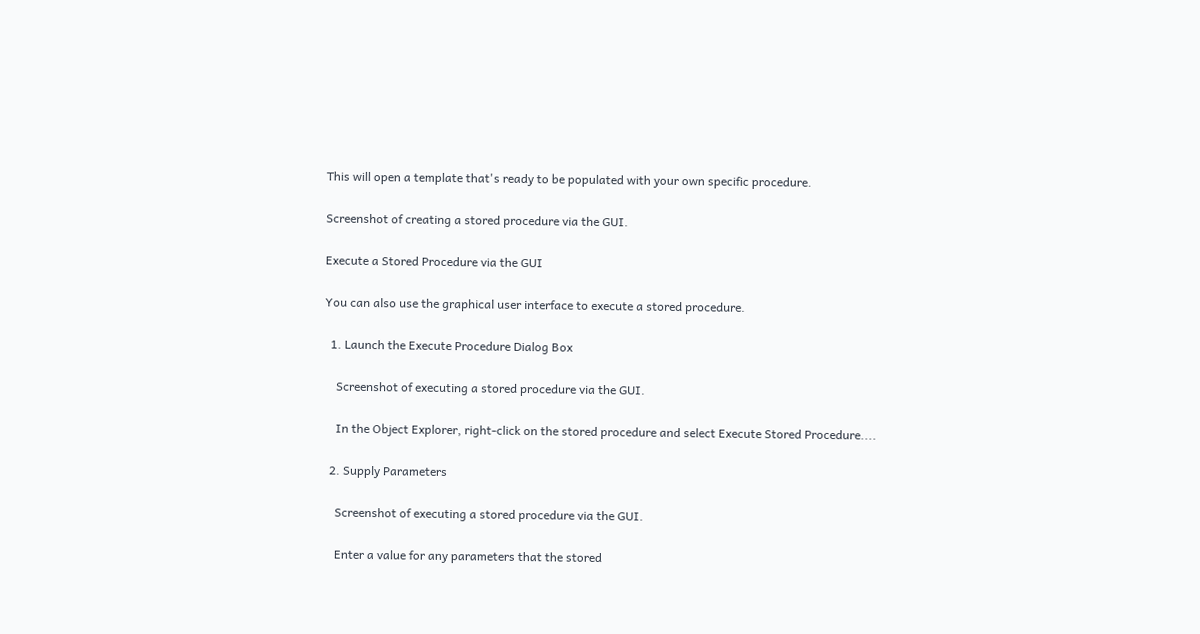This will open a template that's ready to be populated with your own specific procedure.

Screenshot of creating a stored procedure via the GUI.

Execute a Stored Procedure via the GUI

You can also use the graphical user interface to execute a stored procedure.

  1. Launch the Execute Procedure Dialog Box

    Screenshot of executing a stored procedure via the GUI.

    In the Object Explorer, right-click on the stored procedure and select Execute Stored Procedure....

  2. Supply Parameters

    Screenshot of executing a stored procedure via the GUI.

    Enter a value for any parameters that the stored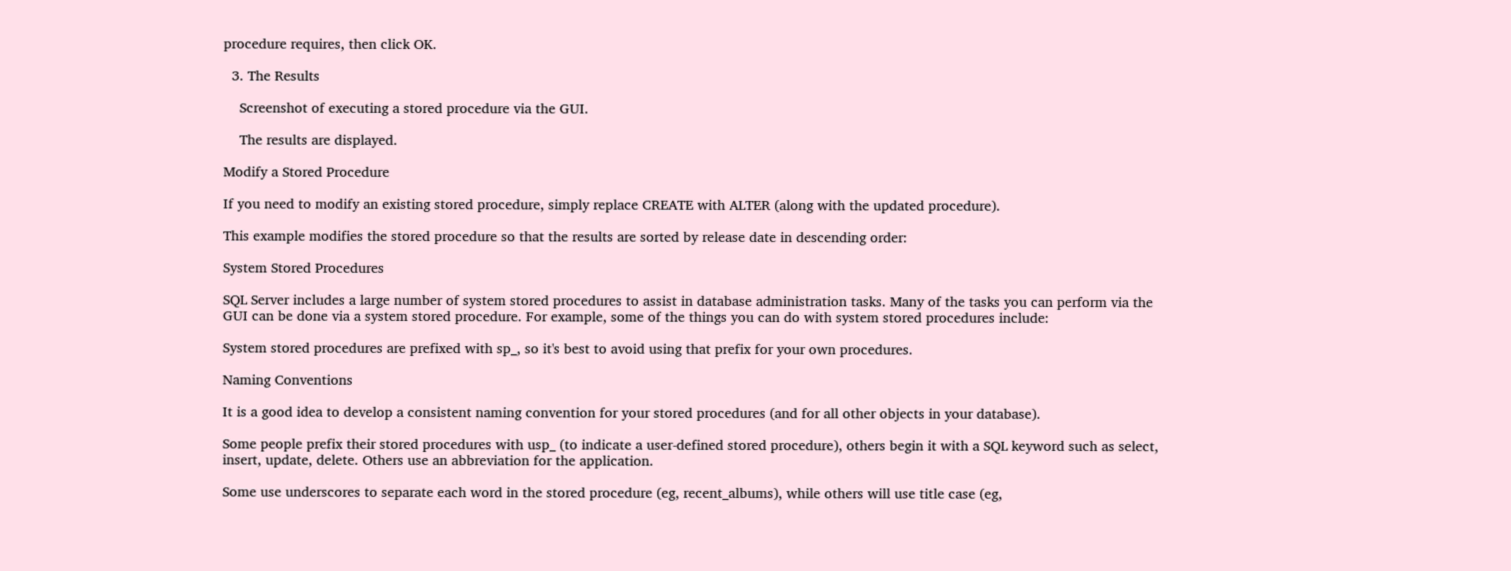procedure requires, then click OK.

  3. The Results

    Screenshot of executing a stored procedure via the GUI.

    The results are displayed.

Modify a Stored Procedure

If you need to modify an existing stored procedure, simply replace CREATE with ALTER (along with the updated procedure).

This example modifies the stored procedure so that the results are sorted by release date in descending order:

System Stored Procedures

SQL Server includes a large number of system stored procedures to assist in database administration tasks. Many of the tasks you can perform via the GUI can be done via a system stored procedure. For example, some of the things you can do with system stored procedures include:

System stored procedures are prefixed with sp_, so it's best to avoid using that prefix for your own procedures.

Naming Conventions

It is a good idea to develop a consistent naming convention for your stored procedures (and for all other objects in your database).

Some people prefix their stored procedures with usp_ (to indicate a user-defined stored procedure), others begin it with a SQL keyword such as select, insert, update, delete. Others use an abbreviation for the application.

Some use underscores to separate each word in the stored procedure (eg, recent_albums), while others will use title case (eg,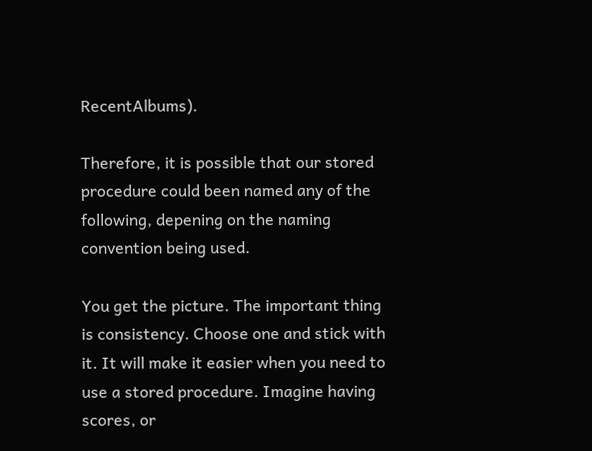RecentAlbums).

Therefore, it is possible that our stored procedure could been named any of the following, depening on the naming convention being used.

You get the picture. The important thing is consistency. Choose one and stick with it. It will make it easier when you need to use a stored procedure. Imagine having scores, or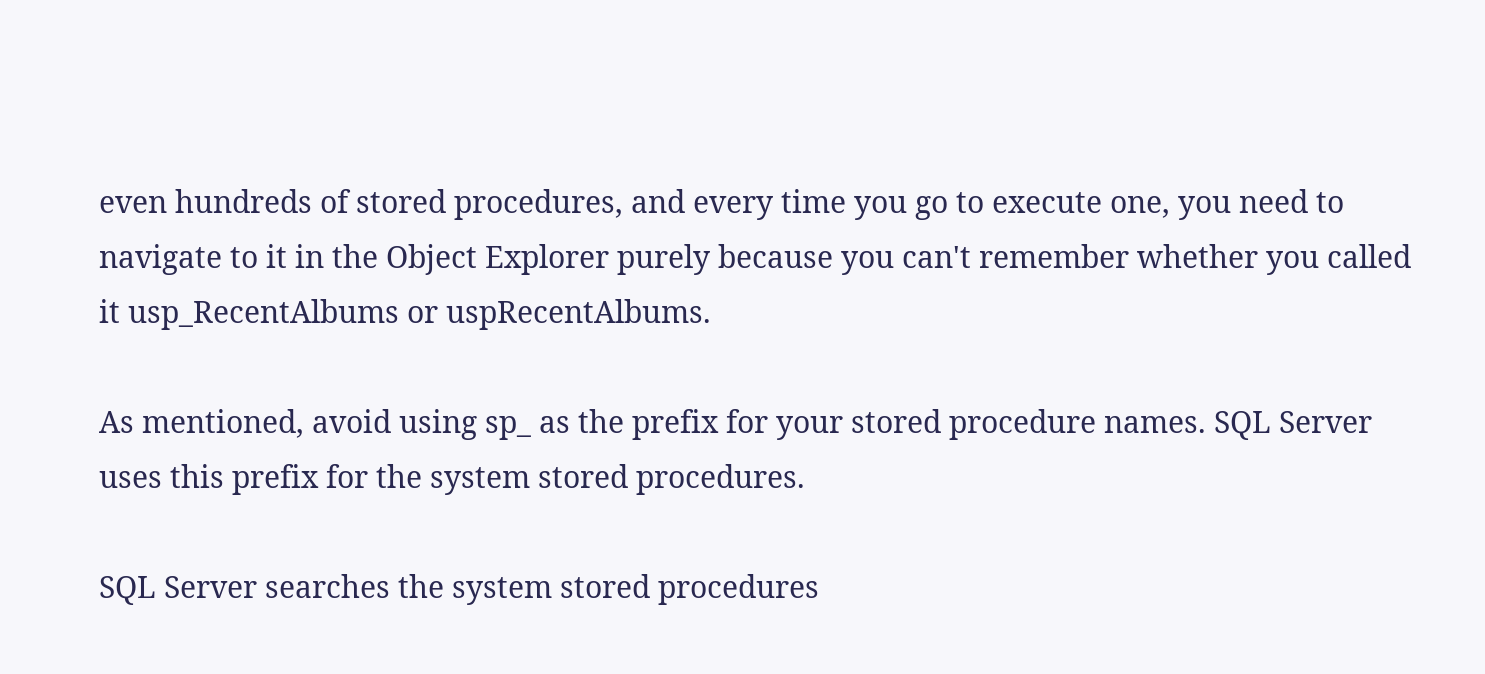even hundreds of stored procedures, and every time you go to execute one, you need to navigate to it in the Object Explorer purely because you can't remember whether you called it usp_RecentAlbums or uspRecentAlbums.

As mentioned, avoid using sp_ as the prefix for your stored procedure names. SQL Server uses this prefix for the system stored procedures.

SQL Server searches the system stored procedures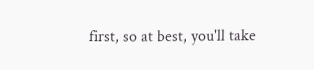first, so at best, you'll take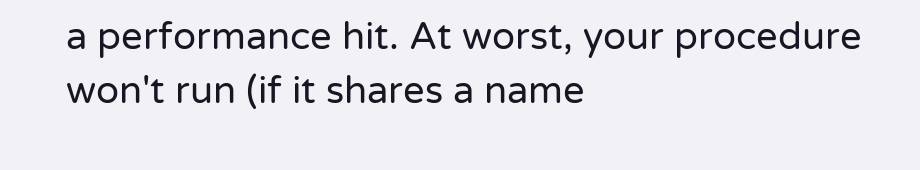a performance hit. At worst, your procedure won't run (if it shares a name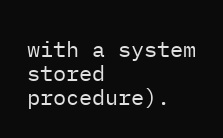with a system stored procedure).